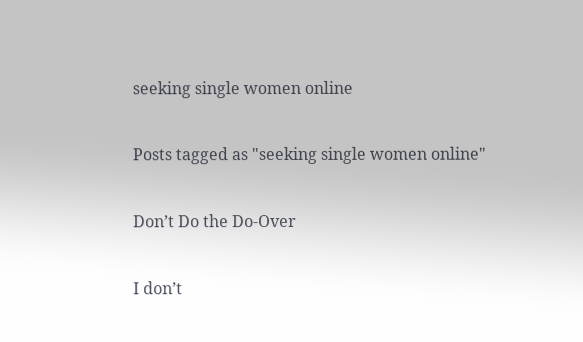seeking single women online

Posts tagged as "seeking single women online"

Don’t Do the Do-Over

I don’t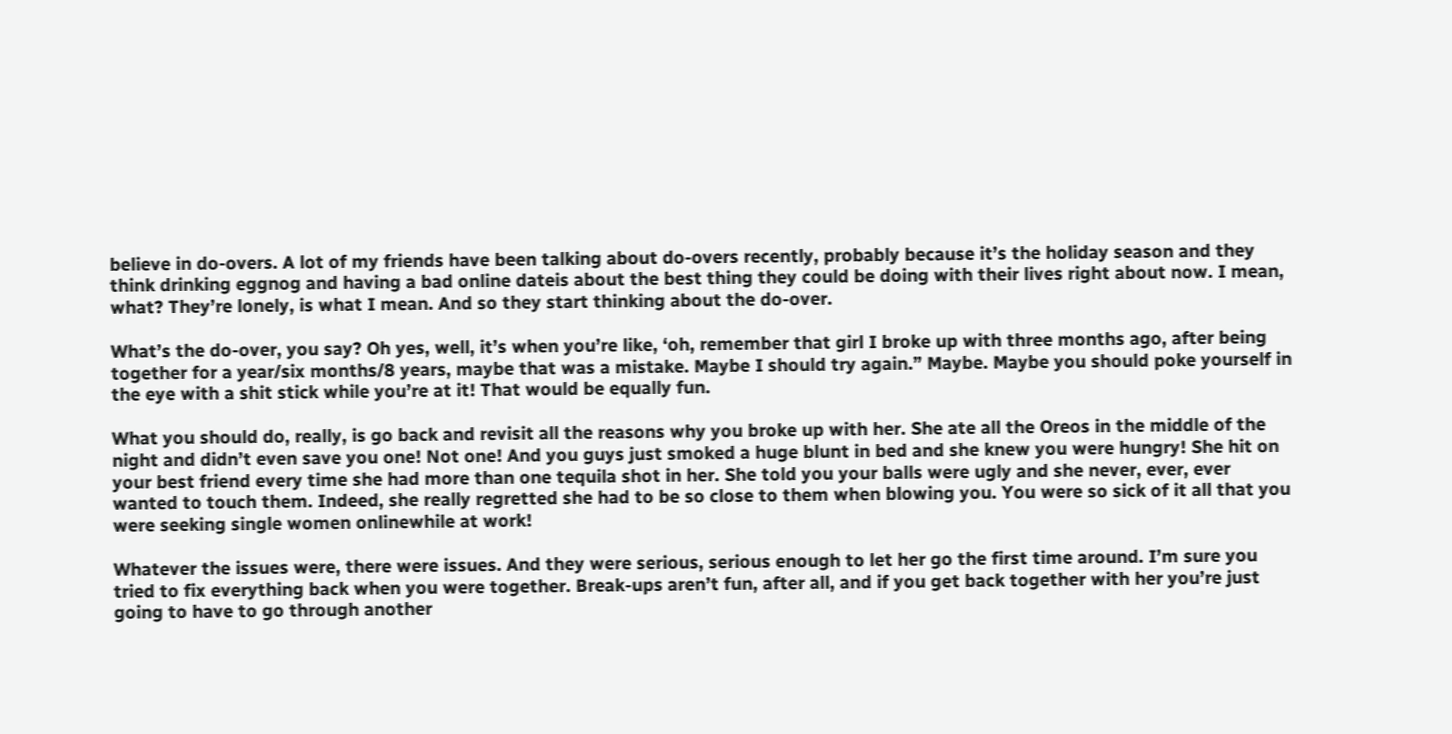believe in do-overs. A lot of my friends have been talking about do-overs recently, probably because it’s the holiday season and they think drinking eggnog and having a bad online dateis about the best thing they could be doing with their lives right about now. I mean, what? They’re lonely, is what I mean. And so they start thinking about the do-over.

What’s the do-over, you say? Oh yes, well, it’s when you’re like, ‘oh, remember that girl I broke up with three months ago, after being together for a year/six months/8 years, maybe that was a mistake. Maybe I should try again.” Maybe. Maybe you should poke yourself in the eye with a shit stick while you’re at it! That would be equally fun.

What you should do, really, is go back and revisit all the reasons why you broke up with her. She ate all the Oreos in the middle of the night and didn’t even save you one! Not one! And you guys just smoked a huge blunt in bed and she knew you were hungry! She hit on your best friend every time she had more than one tequila shot in her. She told you your balls were ugly and she never, ever, ever wanted to touch them. Indeed, she really regretted she had to be so close to them when blowing you. You were so sick of it all that you were seeking single women onlinewhile at work!

Whatever the issues were, there were issues. And they were serious, serious enough to let her go the first time around. I’m sure you tried to fix everything back when you were together. Break-ups aren’t fun, after all, and if you get back together with her you’re just going to have to go through another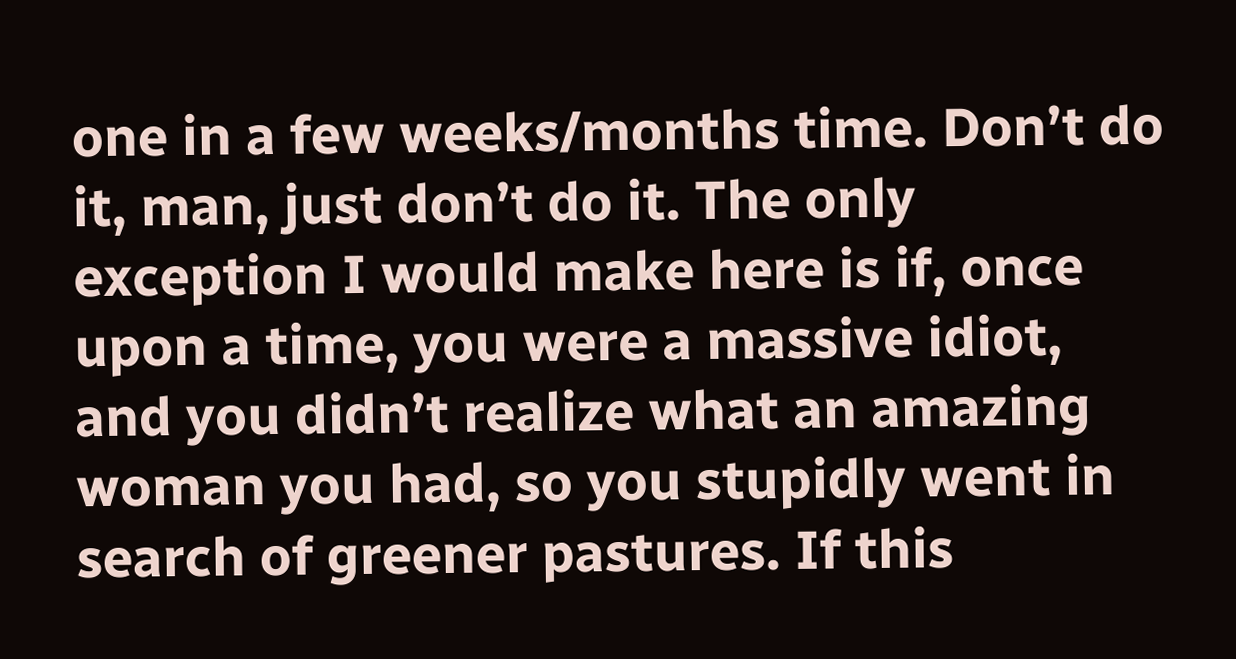one in a few weeks/months time. Don’t do it, man, just don’t do it. The only exception I would make here is if, once upon a time, you were a massive idiot, and you didn’t realize what an amazing woman you had, so you stupidly went in search of greener pastures. If this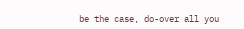be the case, do-over all you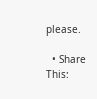please.

  • Share This: